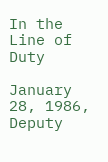In the Line of Duty

January 28, 1986, Deputy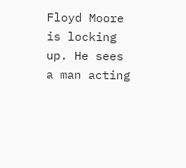Floyd Moore is locking up. He sees a man acting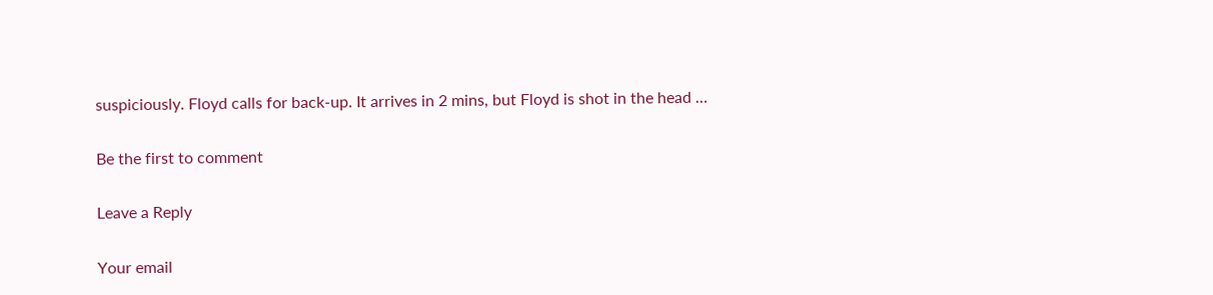suspiciously. Floyd calls for back-up. It arrives in 2 mins, but Floyd is shot in the head …

Be the first to comment

Leave a Reply

Your email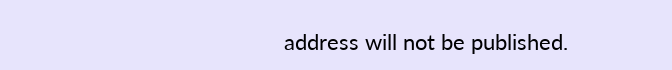address will not be published.